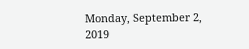Monday, September 2, 2019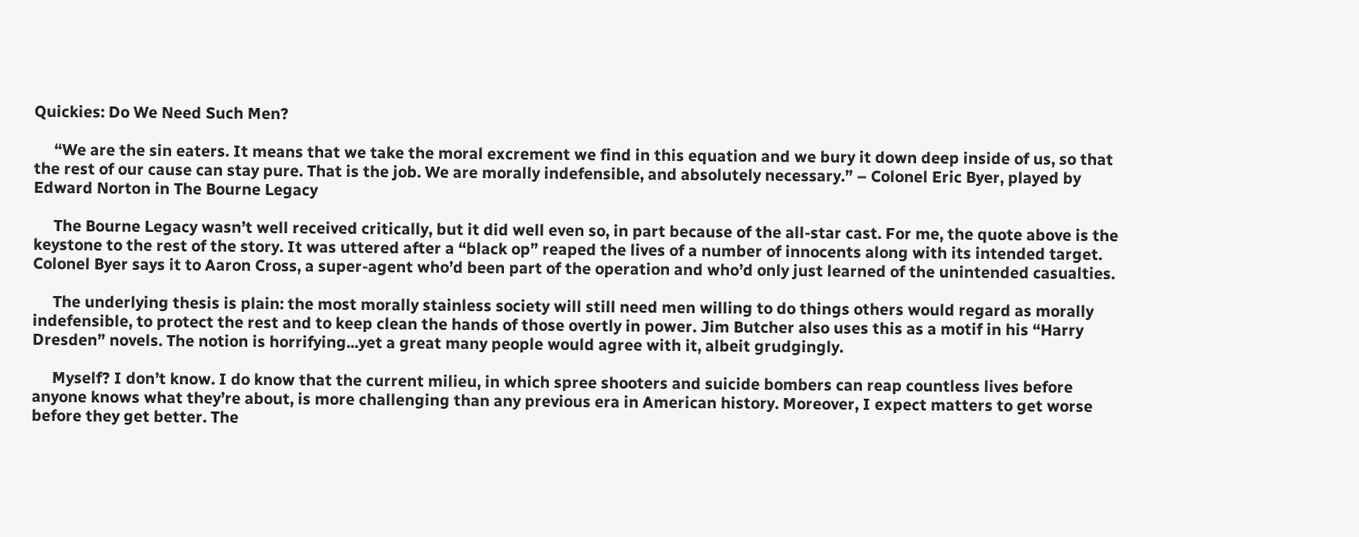Quickies: Do We Need Such Men?

     “We are the sin eaters. It means that we take the moral excrement we find in this equation and we bury it down deep inside of us, so that the rest of our cause can stay pure. That is the job. We are morally indefensible, and absolutely necessary.” – Colonel Eric Byer, played by Edward Norton in The Bourne Legacy

     The Bourne Legacy wasn’t well received critically, but it did well even so, in part because of the all-star cast. For me, the quote above is the keystone to the rest of the story. It was uttered after a “black op” reaped the lives of a number of innocents along with its intended target. Colonel Byer says it to Aaron Cross, a super-agent who’d been part of the operation and who’d only just learned of the unintended casualties.

     The underlying thesis is plain: the most morally stainless society will still need men willing to do things others would regard as morally indefensible, to protect the rest and to keep clean the hands of those overtly in power. Jim Butcher also uses this as a motif in his “Harry Dresden” novels. The notion is horrifying...yet a great many people would agree with it, albeit grudgingly.

     Myself? I don’t know. I do know that the current milieu, in which spree shooters and suicide bombers can reap countless lives before anyone knows what they’re about, is more challenging than any previous era in American history. Moreover, I expect matters to get worse before they get better. The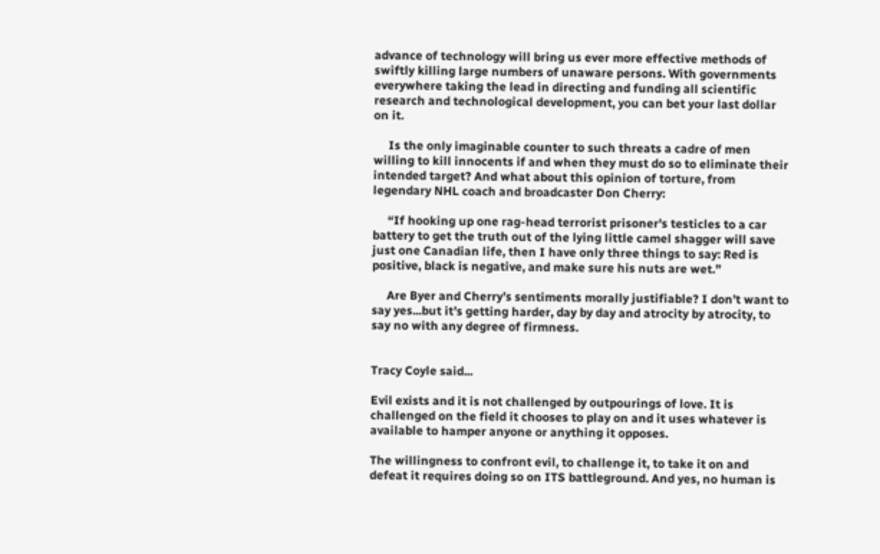advance of technology will bring us ever more effective methods of swiftly killing large numbers of unaware persons. With governments everywhere taking the lead in directing and funding all scientific research and technological development, you can bet your last dollar on it.

     Is the only imaginable counter to such threats a cadre of men willing to kill innocents if and when they must do so to eliminate their intended target? And what about this opinion of torture, from legendary NHL coach and broadcaster Don Cherry:

     “If hooking up one rag-head terrorist prisoner's testicles to a car battery to get the truth out of the lying little camel shagger will save just one Canadian life, then I have only three things to say: Red is positive, black is negative, and make sure his nuts are wet.”

     Are Byer and Cherry’s sentiments morally justifiable? I don’t want to say yes...but it’s getting harder, day by day and atrocity by atrocity, to say no with any degree of firmness.


Tracy Coyle said...

Evil exists and it is not challenged by outpourings of love. It is challenged on the field it chooses to play on and it uses whatever is available to hamper anyone or anything it opposes.

The willingness to confront evil, to challenge it, to take it on and defeat it requires doing so on ITS battleground. And yes, no human is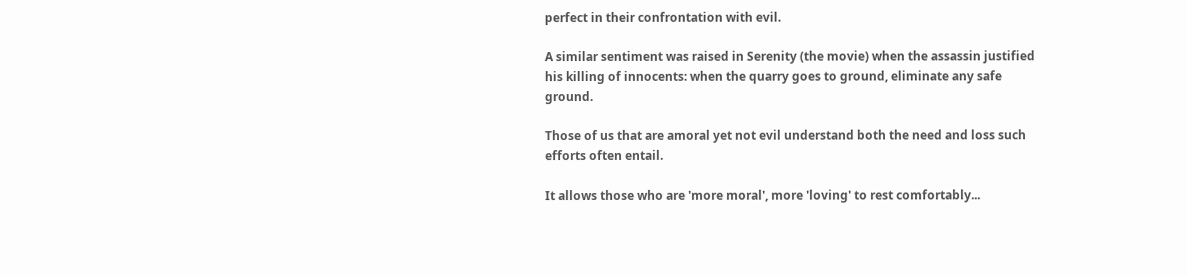perfect in their confrontation with evil.

A similar sentiment was raised in Serenity (the movie) when the assassin justified his killing of innocents: when the quarry goes to ground, eliminate any safe ground.

Those of us that are amoral yet not evil understand both the need and loss such efforts often entail.

It allows those who are 'more moral', more 'loving' to rest comfortably...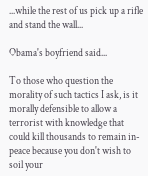...while the rest of us pick up a rifle and stand the wall...

Obama's boyfriend said...

To those who question the morality of such tactics I ask, is it morally defensible to allow a terrorist with knowledge that could kill thousands to remain in-peace because you don't wish to soil your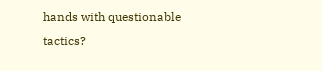hands with questionable tactics?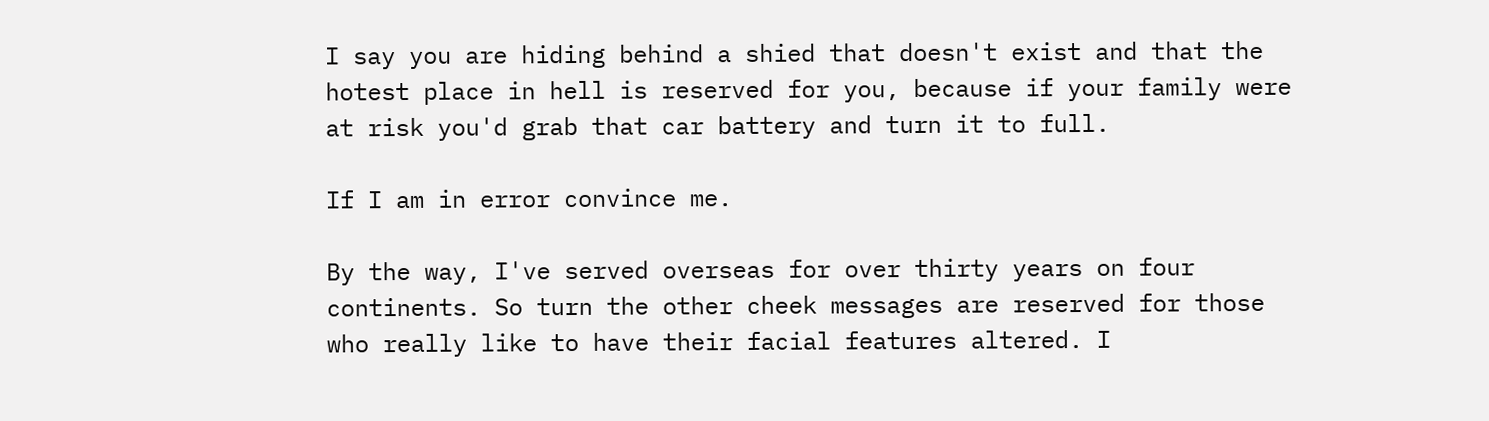I say you are hiding behind a shied that doesn't exist and that the hotest place in hell is reserved for you, because if your family were at risk you'd grab that car battery and turn it to full.

If I am in error convince me.

By the way, I've served overseas for over thirty years on four continents. So turn the other cheek messages are reserved for those who really like to have their facial features altered. I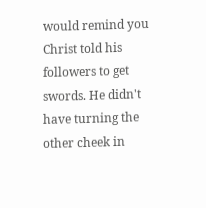would remind you Christ told his followers to get swords. He didn't have turning the other cheek in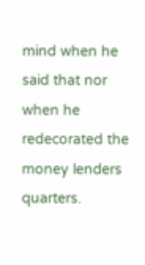mind when he said that nor when he redecorated the money lenders quarters.